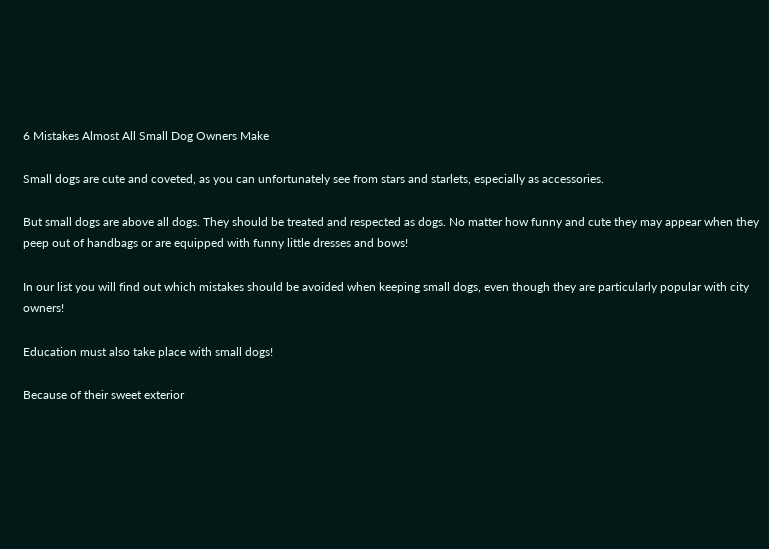6 Mistakes Almost All Small Dog Owners Make

Small dogs are cute and coveted, as you can unfortunately see from stars and starlets, especially as accessories.

But small dogs are above all dogs. They should be treated and respected as dogs. No matter how funny and cute they may appear when they peep out of handbags or are equipped with funny little dresses and bows!

In our list you will find out which mistakes should be avoided when keeping small dogs, even though they are particularly popular with city owners!

Education must also take place with small dogs!

Because of their sweet exterior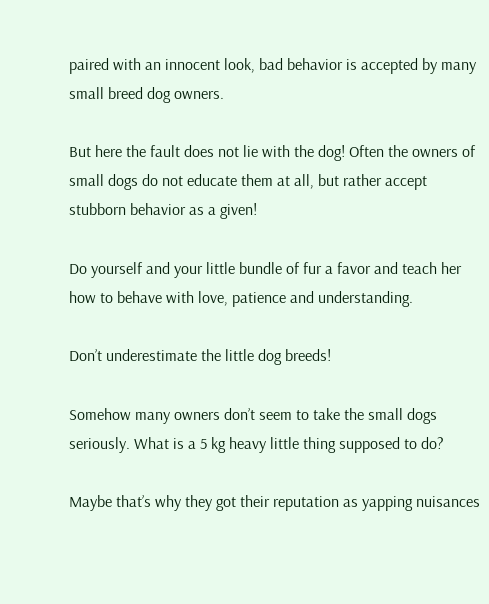paired with an innocent look, bad behavior is accepted by many small breed dog owners.

But here the fault does not lie with the dog! Often the owners of small dogs do not educate them at all, but rather accept stubborn behavior as a given!

Do yourself and your little bundle of fur a favor and teach her how to behave with love, patience and understanding.

Don’t underestimate the little dog breeds!

Somehow many owners don’t seem to take the small dogs seriously. What is a 5 kg heavy little thing supposed to do?

Maybe that’s why they got their reputation as yapping nuisances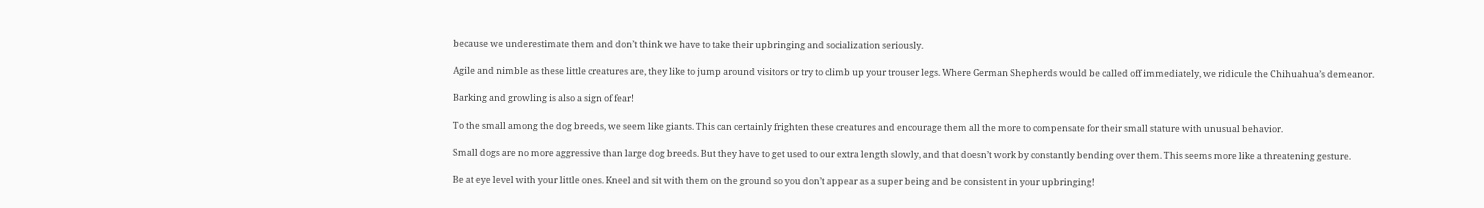because we underestimate them and don’t think we have to take their upbringing and socialization seriously.

Agile and nimble as these little creatures are, they like to jump around visitors or try to climb up your trouser legs. Where German Shepherds would be called off immediately, we ridicule the Chihuahua’s demeanor.

Barking and growling is also a sign of fear!

To the small among the dog breeds, we seem like giants. This can certainly frighten these creatures and encourage them all the more to compensate for their small stature with unusual behavior.

Small dogs are no more aggressive than large dog breeds. But they have to get used to our extra length slowly, and that doesn’t work by constantly bending over them. This seems more like a threatening gesture.

Be at eye level with your little ones. Kneel and sit with them on the ground so you don’t appear as a super being and be consistent in your upbringing!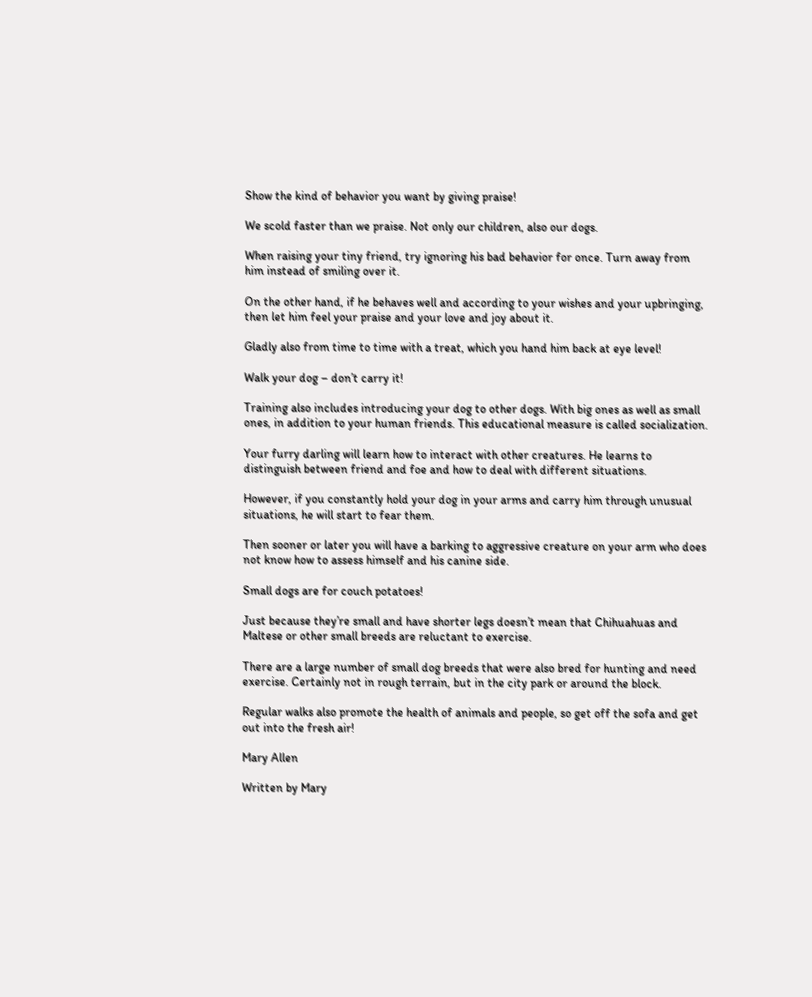Show the kind of behavior you want by giving praise!

We scold faster than we praise. Not only our children, also our dogs.

When raising your tiny friend, try ignoring his bad behavior for once. Turn away from him instead of smiling over it.

On the other hand, if he behaves well and according to your wishes and your upbringing, then let him feel your praise and your love and joy about it.

Gladly also from time to time with a treat, which you hand him back at eye level!

Walk your dog – don’t carry it!

Training also includes introducing your dog to other dogs. With big ones as well as small ones, in addition to your human friends. This educational measure is called socialization.

Your furry darling will learn how to interact with other creatures. He learns to distinguish between friend and foe and how to deal with different situations.

However, if you constantly hold your dog in your arms and carry him through unusual situations, he will start to fear them.

Then sooner or later you will have a barking to aggressive creature on your arm who does not know how to assess himself and his canine side.

Small dogs are for couch potatoes!

Just because they’re small and have shorter legs doesn’t mean that Chihuahuas and Maltese or other small breeds are reluctant to exercise.

There are a large number of small dog breeds that were also bred for hunting and need exercise. Certainly not in rough terrain, but in the city park or around the block.

Regular walks also promote the health of animals and people, so get off the sofa and get out into the fresh air!

Mary Allen

Written by Mary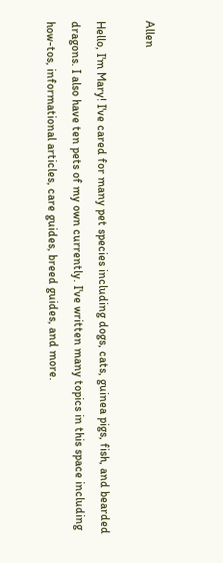Allen

Hello, I'm Mary! I've cared for many pet species including dogs, cats, guinea pigs, fish, and bearded dragons. I also have ten pets of my own currently. I've written many topics in this space including how-tos, informational articles, care guides, breed guides, and more.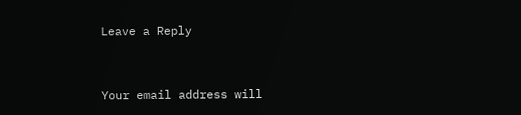Leave a Reply


Your email address will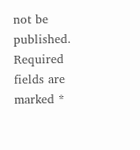not be published. Required fields are marked *